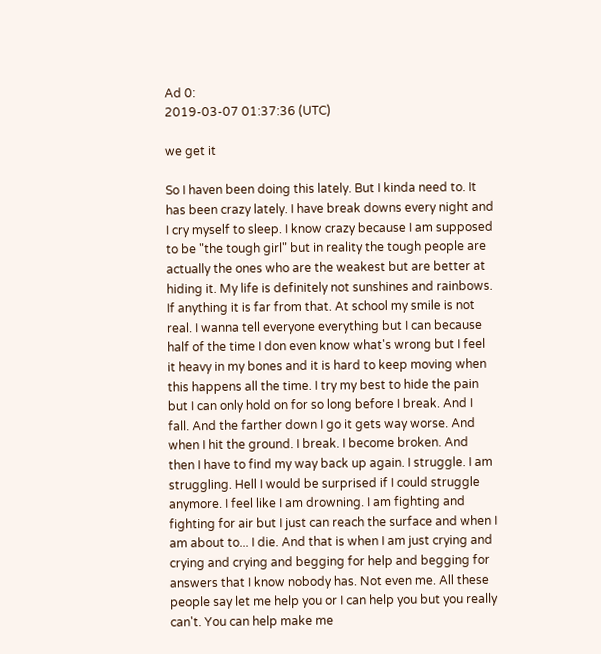Ad 0:
2019-03-07 01:37:36 (UTC)

we get it

So I haven been doing this lately. But I kinda need to. It has been crazy lately. I have break downs every night and I cry myself to sleep. I know crazy because I am supposed to be "the tough girl" but in reality the tough people are actually the ones who are the weakest but are better at hiding it. My life is definitely not sunshines and rainbows. If anything it is far from that. At school my smile is not real. I wanna tell everyone everything but I can because half of the time I don even know what's wrong but I feel it heavy in my bones and it is hard to keep moving when this happens all the time. I try my best to hide the pain but I can only hold on for so long before I break. And I fall. And the farther down I go it gets way worse. And when I hit the ground. I break. I become broken. And then I have to find my way back up again. I struggle. I am struggling. Hell I would be surprised if I could struggle anymore. I feel like I am drowning. I am fighting and fighting for air but I just can reach the surface and when I am about to... I die. And that is when I am just crying and crying and crying and begging for help and begging for answers that I know nobody has. Not even me. All these people say let me help you or I can help you but you really can't. You can help make me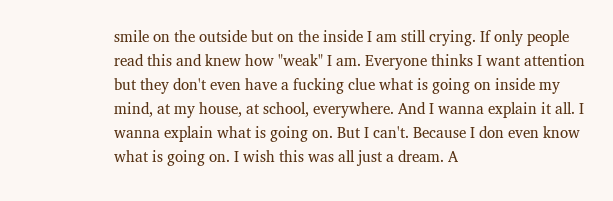smile on the outside but on the inside I am still crying. If only people read this and knew how "weak" I am. Everyone thinks I want attention but they don't even have a fucking clue what is going on inside my mind, at my house, at school, everywhere. And I wanna explain it all. I wanna explain what is going on. But I can't. Because I don even know what is going on. I wish this was all just a dream. A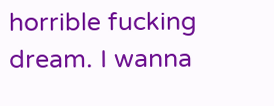horrible fucking dream. I wanna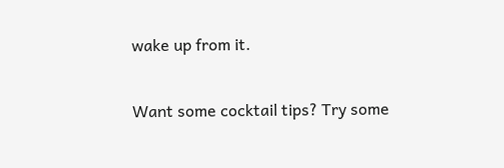wake up from it.

Want some cocktail tips? Try some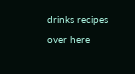drinks recipes over here